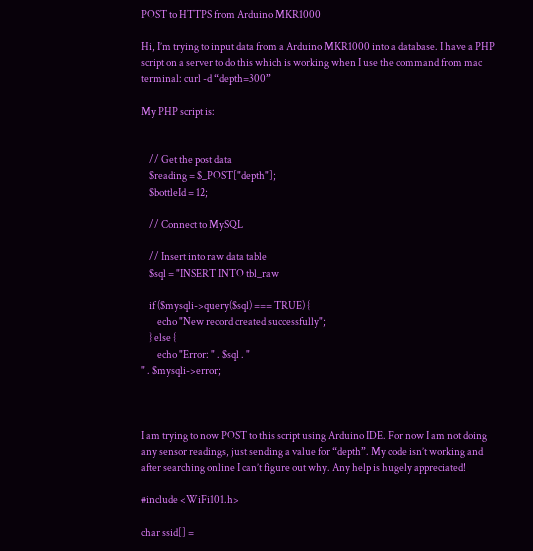POST to HTTPS from Arduino MKR1000

Hi, I’m trying to input data from a Arduino MKR1000 into a database. I have a PHP script on a server to do this which is working when I use the command from mac terminal: curl -d “depth=300”

My PHP script is:


    // Get the post data
    $reading = $_POST["depth"];
    $bottleId = 12;

    // Connect to MySQL

    // Insert into raw data table
    $sql = "INSERT INTO tbl_raw

    if ($mysqli->query($sql) === TRUE) {
        echo "New record created successfully";
    } else {
        echo "Error: " . $sql . "
" . $mysqli->error;



I am trying to now POST to this script using Arduino IDE. For now I am not doing any sensor readings, just sending a value for “depth”. My code isn’t working and after searching online I can’t figure out why. Any help is hugely appreciated!

#include <WiFi101.h>

char ssid[] =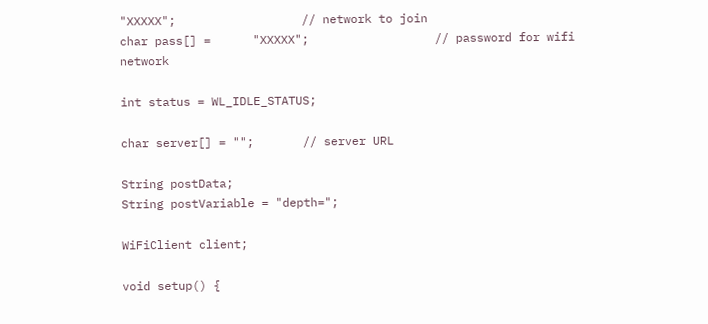"XXXXX";                  // network to join
char pass[] =      "XXXXX";                  // password for wifi network

int status = WL_IDLE_STATUS;

char server[] = "";       // server URL

String postData;
String postVariable = "depth=";

WiFiClient client;

void setup() {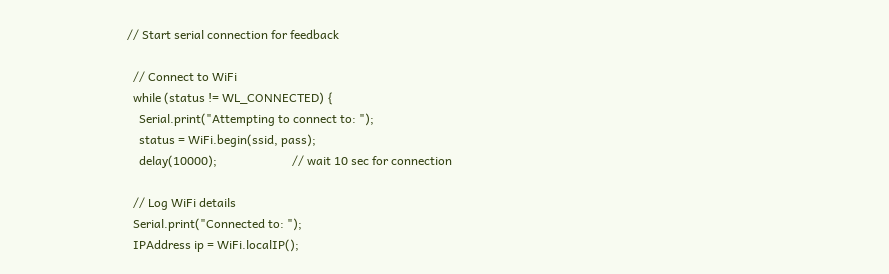// Start serial connection for feedback

  // Connect to WiFi
  while (status != WL_CONNECTED) {
    Serial.print("Attempting to connect to: ");
    status = WiFi.begin(ssid, pass);
    delay(10000);                         // wait 10 sec for connection

  // Log WiFi details
  Serial.print("Connected to: ");
  IPAddress ip = WiFi.localIP();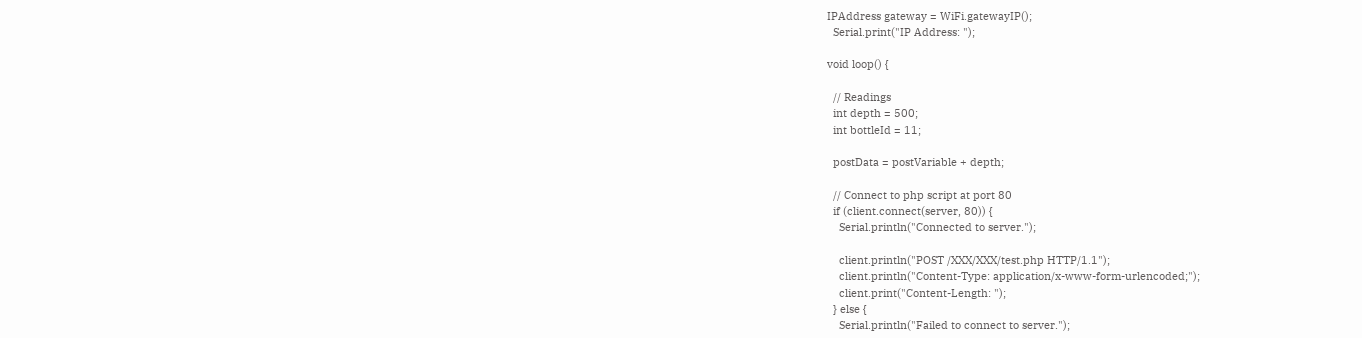IPAddress gateway = WiFi.gatewayIP();
  Serial.print("IP Address: ");

void loop() {

  // Readings
  int depth = 500;
  int bottleId = 11;

  postData = postVariable + depth;

  // Connect to php script at port 80
  if (client.connect(server, 80)) {
    Serial.println("Connected to server.");

    client.println("POST /XXX/XXX/test.php HTTP/1.1");
    client.println("Content-Type: application/x-www-form-urlencoded;");
    client.print("Content-Length: ");
  } else {
    Serial.println("Failed to connect to server.");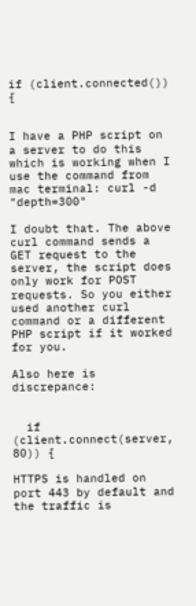if (client.connected()) {


I have a PHP script on a server to do this which is working when I use the command from mac terminal: curl -d "depth=300"

I doubt that. The above curl command sends a GET request to the server, the script does only work for POST requests. So you either used another curl command or a different PHP script if it worked for you.

Also here is discrepance:


  if (client.connect(server, 80)) {

HTTPS is handled on port 443 by default and the traffic is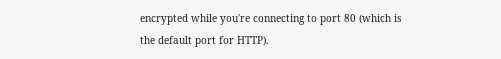encrypted while you're connecting to port 80 (which is the default port for HTTP).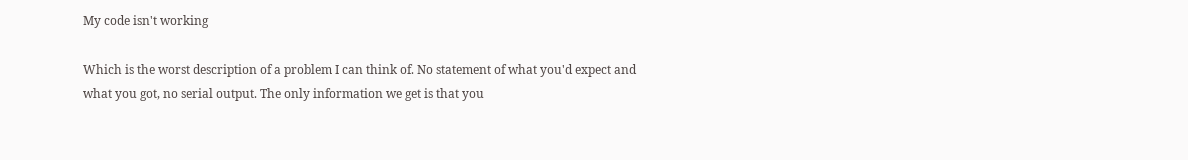My code isn't working

Which is the worst description of a problem I can think of. No statement of what you'd expect and what you got, no serial output. The only information we get is that you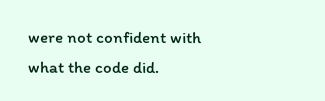were not confident with what the code did.